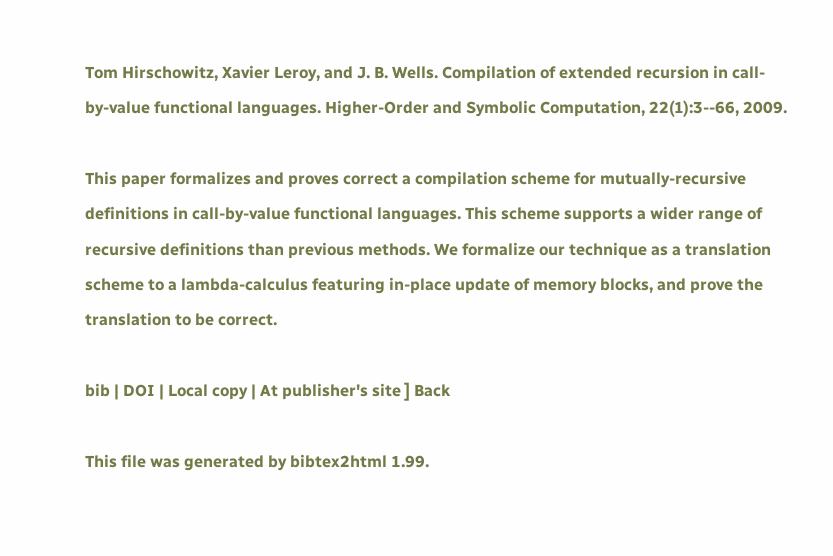Tom Hirschowitz, Xavier Leroy, and J. B. Wells. Compilation of extended recursion in call-by-value functional languages. Higher-Order and Symbolic Computation, 22(1):3--66, 2009.

This paper formalizes and proves correct a compilation scheme for mutually-recursive definitions in call-by-value functional languages. This scheme supports a wider range of recursive definitions than previous methods. We formalize our technique as a translation scheme to a lambda-calculus featuring in-place update of memory blocks, and prove the translation to be correct.

bib | DOI | Local copy | At publisher's site ] Back

This file was generated by bibtex2html 1.99.